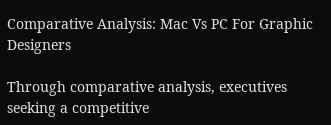Comparative Analysis: Mac Vs PC For Graphic Designers

Through comparative analysis, executives seeking a competitive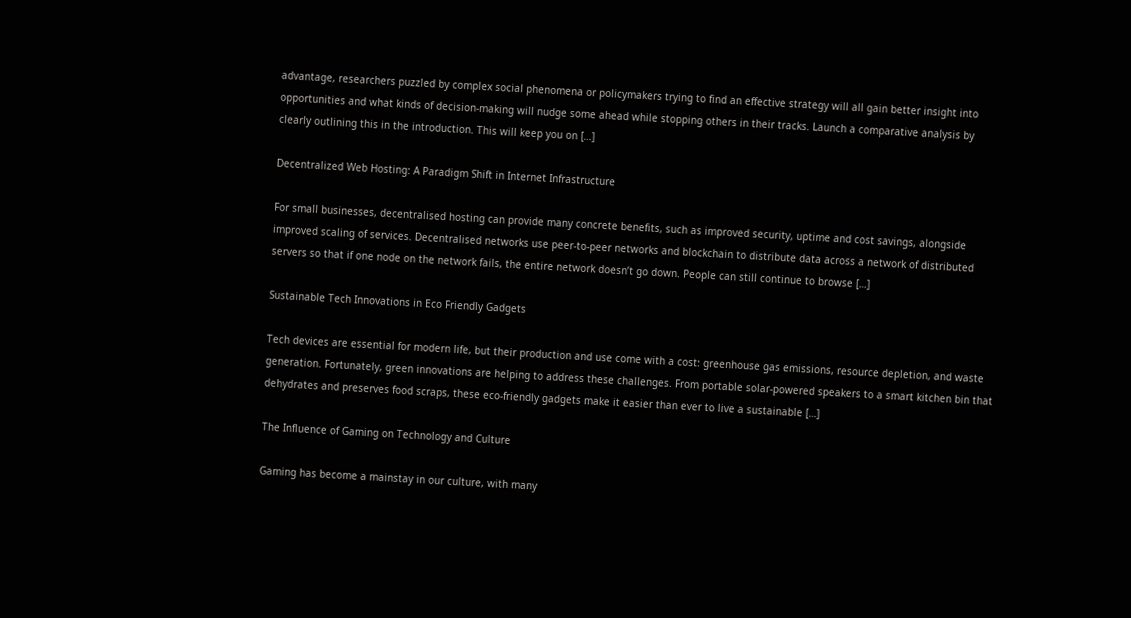advantage, researchers puzzled by complex social phenomena or policymakers trying to find an effective strategy will all gain better insight into opportunities and what kinds of decision-making will nudge some ahead while stopping others in their tracks. Launch a comparative analysis by clearly outlining this in the introduction. This will keep you on […]

Decentralized Web Hosting: A Paradigm Shift in Internet Infrastructure

For small businesses, decentralised hosting can provide many concrete benefits, such as improved security, uptime and cost savings, alongside improved scaling of services. Decentralised networks use peer-to-peer networks and blockchain to distribute data across a network of distributed servers so that if one node on the network fails, the entire network doesn’t go down. People can still continue to browse […]

Sustainable Tech Innovations in Eco Friendly Gadgets

Tech devices are essential for modern life, but their production and use come with a cost: greenhouse gas emissions, resource depletion, and waste generation. Fortunately, green innovations are helping to address these challenges. From portable solar-powered speakers to a smart kitchen bin that dehydrates and preserves food scraps, these eco-friendly gadgets make it easier than ever to live a sustainable […]

The Influence of Gaming on Technology and Culture

Gaming has become a mainstay in our culture, with many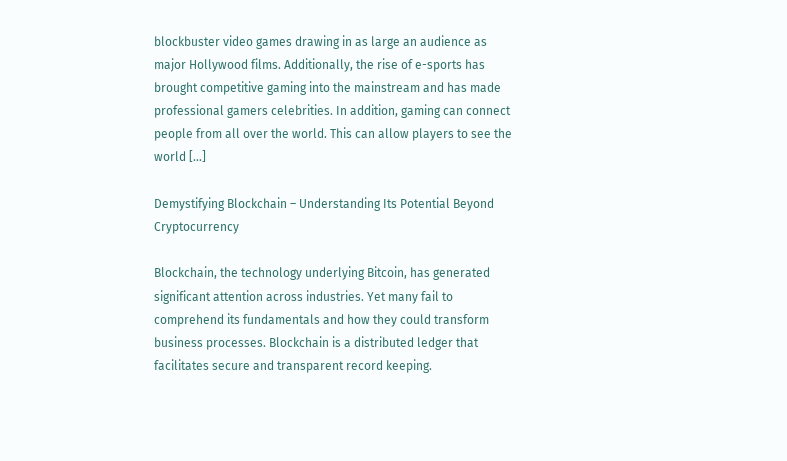blockbuster video games drawing in as large an audience as major Hollywood films. Additionally, the rise of e-sports has brought competitive gaming into the mainstream and has made professional gamers celebrities. In addition, gaming can connect people from all over the world. This can allow players to see the world […]

Demystifying Blockchain – Understanding Its Potential Beyond Cryptocurrency

Blockchain, the technology underlying Bitcoin, has generated significant attention across industries. Yet many fail to comprehend its fundamentals and how they could transform business processes. Blockchain is a distributed ledger that facilitates secure and transparent record keeping.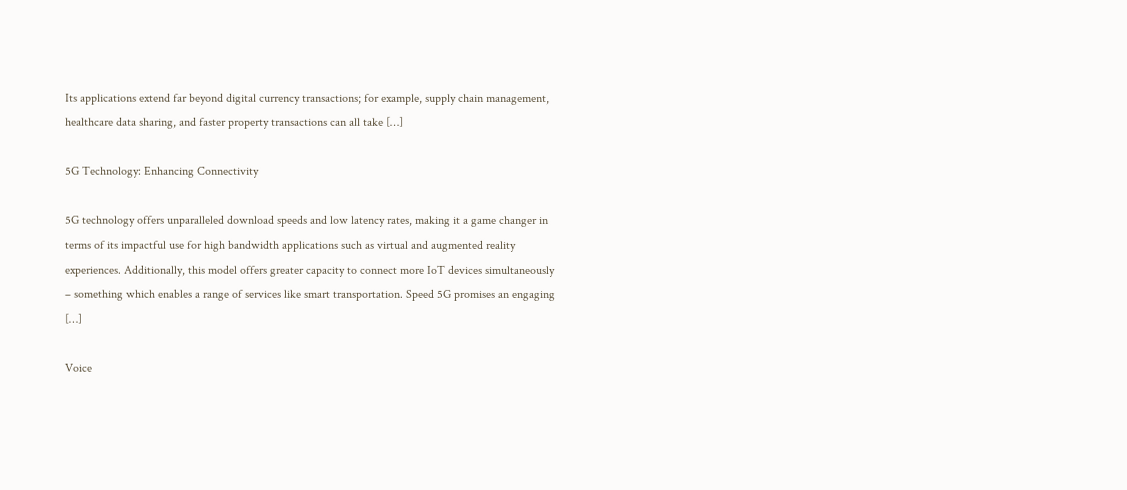Its applications extend far beyond digital currency transactions; for example, supply chain management, healthcare data sharing, and faster property transactions can all take […]

5G Technology: Enhancing Connectivity

5G technology offers unparalleled download speeds and low latency rates, making it a game changer in terms of its impactful use for high bandwidth applications such as virtual and augmented reality experiences. Additionally, this model offers greater capacity to connect more IoT devices simultaneously – something which enables a range of services like smart transportation. Speed 5G promises an engaging […]

Voice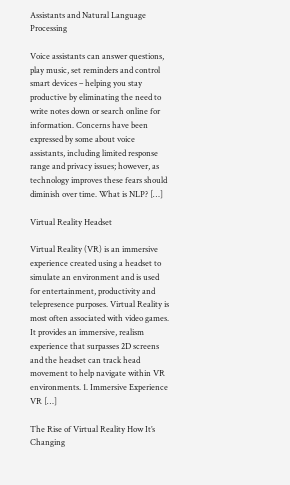Assistants and Natural Language Processing

Voice assistants can answer questions, play music, set reminders and control smart devices – helping you stay productive by eliminating the need to write notes down or search online for information. Concerns have been expressed by some about voice assistants, including limited response range and privacy issues; however, as technology improves these fears should diminish over time. What is NLP? […]

Virtual Reality Headset

Virtual Reality (VR) is an immersive experience created using a headset to simulate an environment and is used for entertainment, productivity and telepresence purposes. Virtual Reality is most often associated with video games. It provides an immersive, realism experience that surpasses 2D screens and the headset can track head movement to help navigate within VR environments. 1. Immersive Experience VR […]

The Rise of Virtual Reality How It’s Changing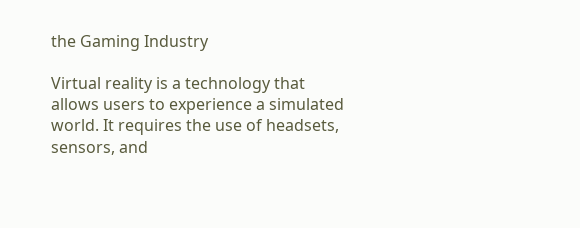the Gaming Industry

Virtual reality is a technology that allows users to experience a simulated world. It requires the use of headsets, sensors, and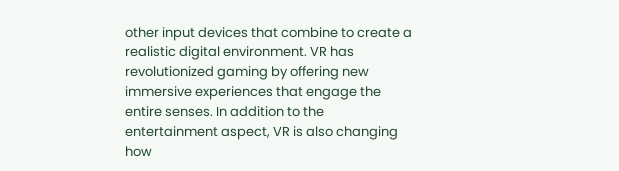other input devices that combine to create a realistic digital environment. VR has revolutionized gaming by offering new immersive experiences that engage the entire senses. In addition to the entertainment aspect, VR is also changing how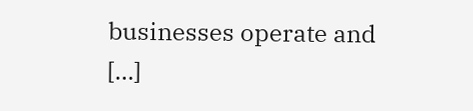businesses operate and […]